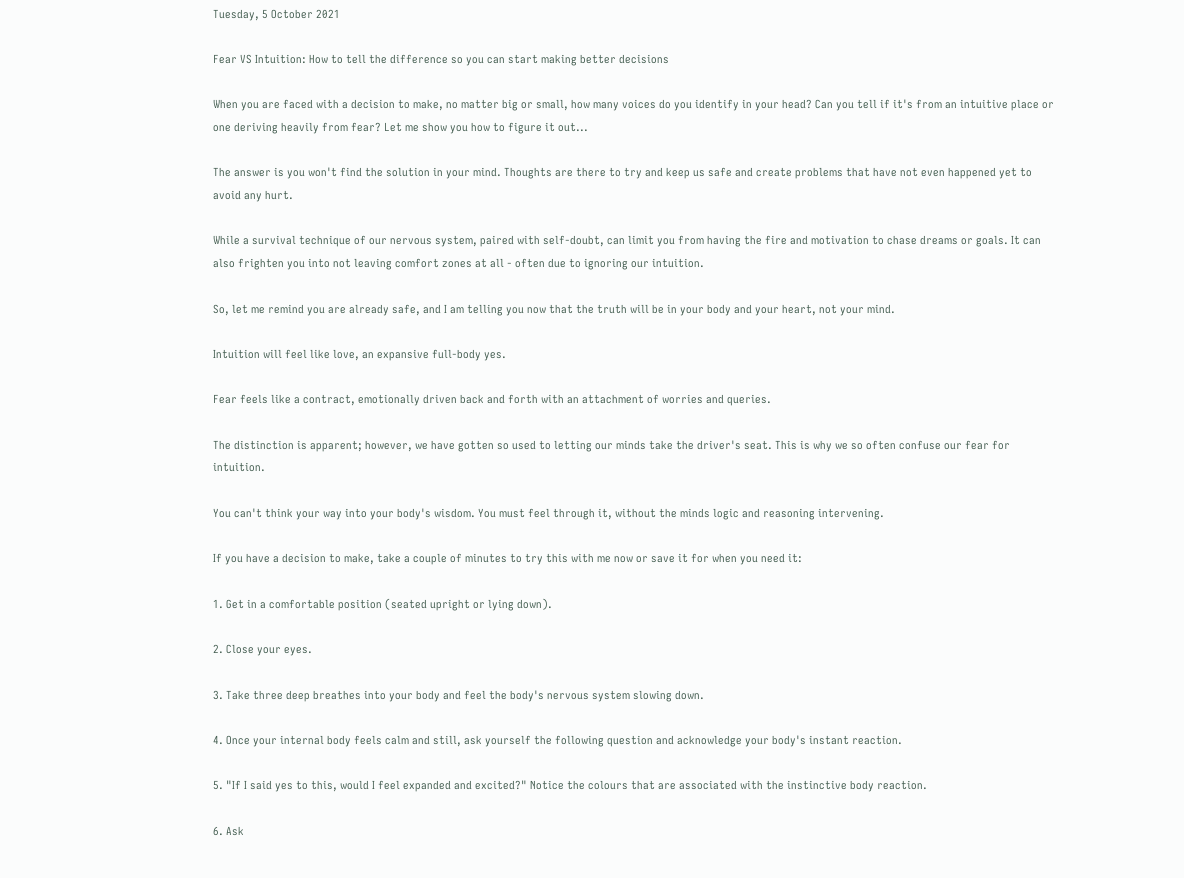Tuesday, 5 October 2021

Fear VS Intuition: How to tell the difference so you can start making better decisions

When you are faced with a decision to make, no matter big or small, how many voices do you identify in your head? Can you tell if it's from an intuitive place or one deriving heavily from fear? Let me show you how to figure it out...

The answer is you won't find the solution in your mind. Thoughts are there to try and keep us safe and create problems that have not even happened yet to avoid any hurt.

While a survival technique of our nervous system, paired with self-doubt, can limit you from having the fire and motivation to chase dreams or goals. It can also frighten you into not leaving comfort zones at all - often due to ignoring our intuition.

So, let me remind you are already safe, and I am telling you now that the truth will be in your body and your heart, not your mind.

Intuition will feel like love, an expansive full-body yes.

Fear feels like a contract, emotionally driven back and forth with an attachment of worries and queries.

The distinction is apparent; however, we have gotten so used to letting our minds take the driver's seat. This is why we so often confuse our fear for intuition.

You can't think your way into your body's wisdom. You must feel through it, without the minds logic and reasoning intervening.

If you have a decision to make, take a couple of minutes to try this with me now or save it for when you need it:

1. Get in a comfortable position (seated upright or lying down).

2. Close your eyes.

3. Take three deep breathes into your body and feel the body's nervous system slowing down.

4. Once your internal body feels calm and still, ask yourself the following question and acknowledge your body's instant reaction.

5. "If I said yes to this, would I feel expanded and excited?" Notice the colours that are associated with the instinctive body reaction.

6. Ask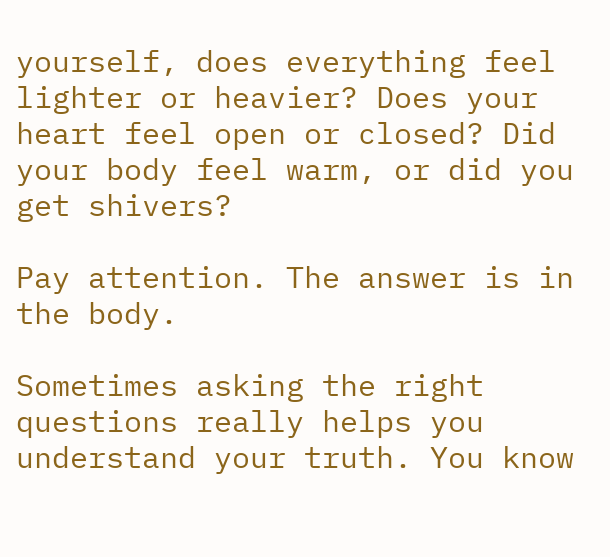yourself, does everything feel lighter or heavier? Does your heart feel open or closed? Did your body feel warm, or did you get shivers?

Pay attention. The answer is in the body.

Sometimes asking the right questions really helps you understand your truth. You know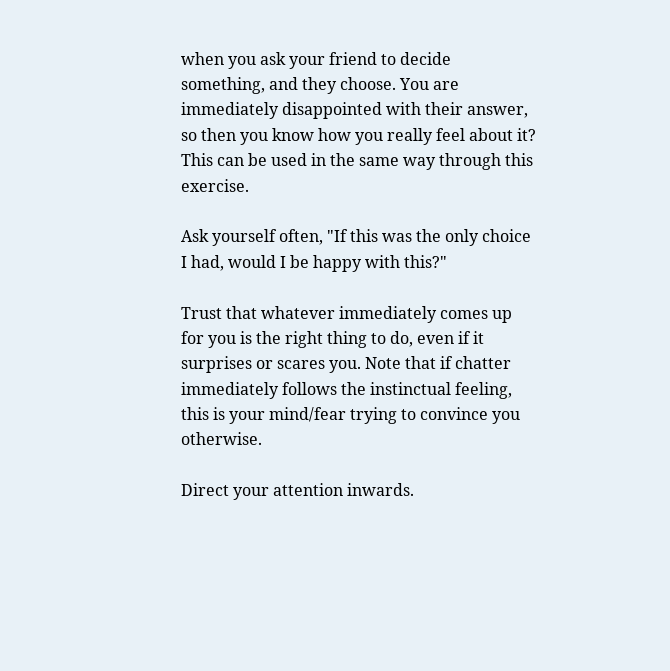when you ask your friend to decide something, and they choose. You are immediately disappointed with their answer, so then you know how you really feel about it? This can be used in the same way through this exercise.

Ask yourself often, "If this was the only choice I had, would I be happy with this?"

Trust that whatever immediately comes up for you is the right thing to do, even if it surprises or scares you. Note that if chatter immediately follows the instinctual feeling, this is your mind/fear trying to convince you otherwise.

Direct your attention inwards.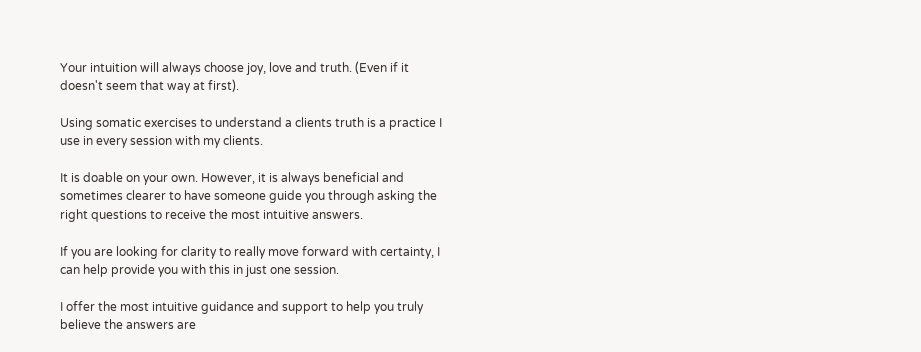Your intuition will always choose joy, love and truth. (Even if it doesn't seem that way at first).

Using somatic exercises to understand a clients truth is a practice I use in every session with my clients.

It is doable on your own. However, it is always beneficial and sometimes clearer to have someone guide you through asking the right questions to receive the most intuitive answers.

If you are looking for clarity to really move forward with certainty, I can help provide you with this in just one session.

I offer the most intuitive guidance and support to help you truly believe the answers are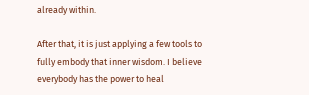already within.

After that, it is just applying a few tools to fully embody that inner wisdom. I believe everybody has the power to heal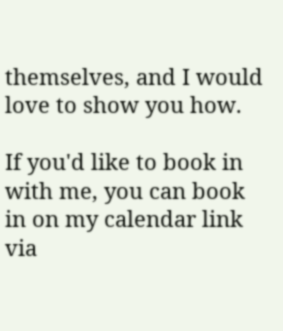themselves, and I would love to show you how.

If you'd like to book in with me, you can book in on my calendar link via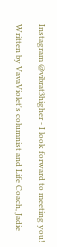Instagram @vibrat3higher - I look forward to meeting you!

Written by VavaViolet's columnist and Life Coach, Jadie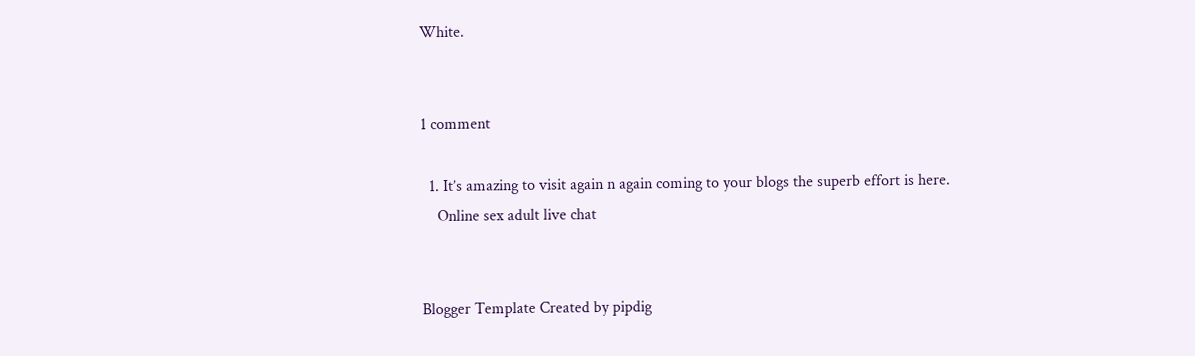White.


1 comment

  1. It’s amazing to visit again n again coming to your blogs the superb effort is here.
    Online sex adult live chat


Blogger Template Created by pipdig